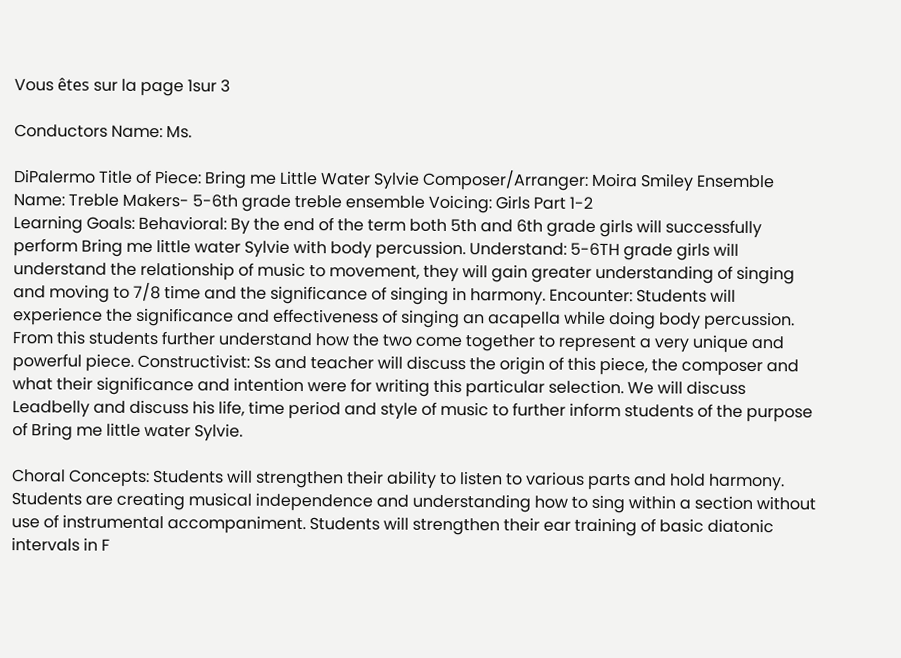Vous êtes sur la page 1sur 3

Conductors Name: Ms.

DiPalermo Title of Piece: Bring me Little Water Sylvie Composer/Arranger: Moira Smiley Ensemble Name: Treble Makers- 5-6th grade treble ensemble Voicing: Girls Part 1-2
Learning Goals: Behavioral: By the end of the term both 5th and 6th grade girls will successfully perform Bring me little water Sylvie with body percussion. Understand: 5-6TH grade girls will understand the relationship of music to movement, they will gain greater understanding of singing and moving to 7/8 time and the significance of singing in harmony. Encounter: Students will experience the significance and effectiveness of singing an acapella while doing body percussion. From this students further understand how the two come together to represent a very unique and powerful piece. Constructivist: Ss and teacher will discuss the origin of this piece, the composer and what their significance and intention were for writing this particular selection. We will discuss Leadbelly and discuss his life, time period and style of music to further inform students of the purpose of Bring me little water Sylvie.

Choral Concepts: Students will strengthen their ability to listen to various parts and hold harmony. Students are creating musical independence and understanding how to sing within a section without use of instrumental accompaniment. Students will strengthen their ear training of basic diatonic intervals in F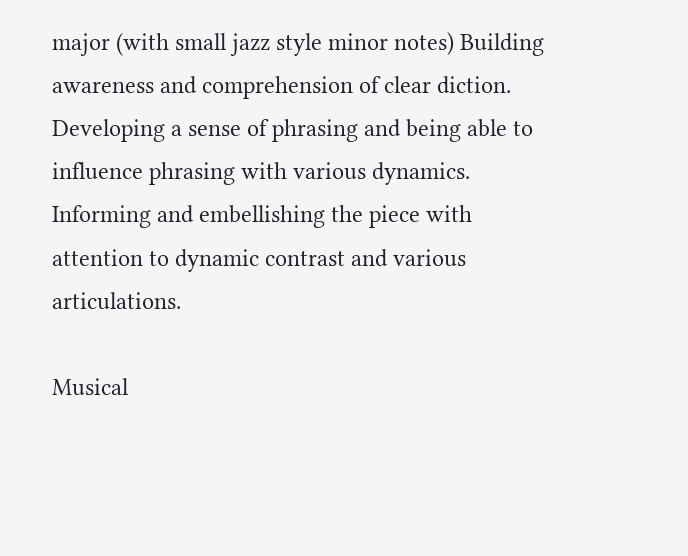major (with small jazz style minor notes) Building awareness and comprehension of clear diction. Developing a sense of phrasing and being able to influence phrasing with various dynamics. Informing and embellishing the piece with attention to dynamic contrast and various articulations.

Musical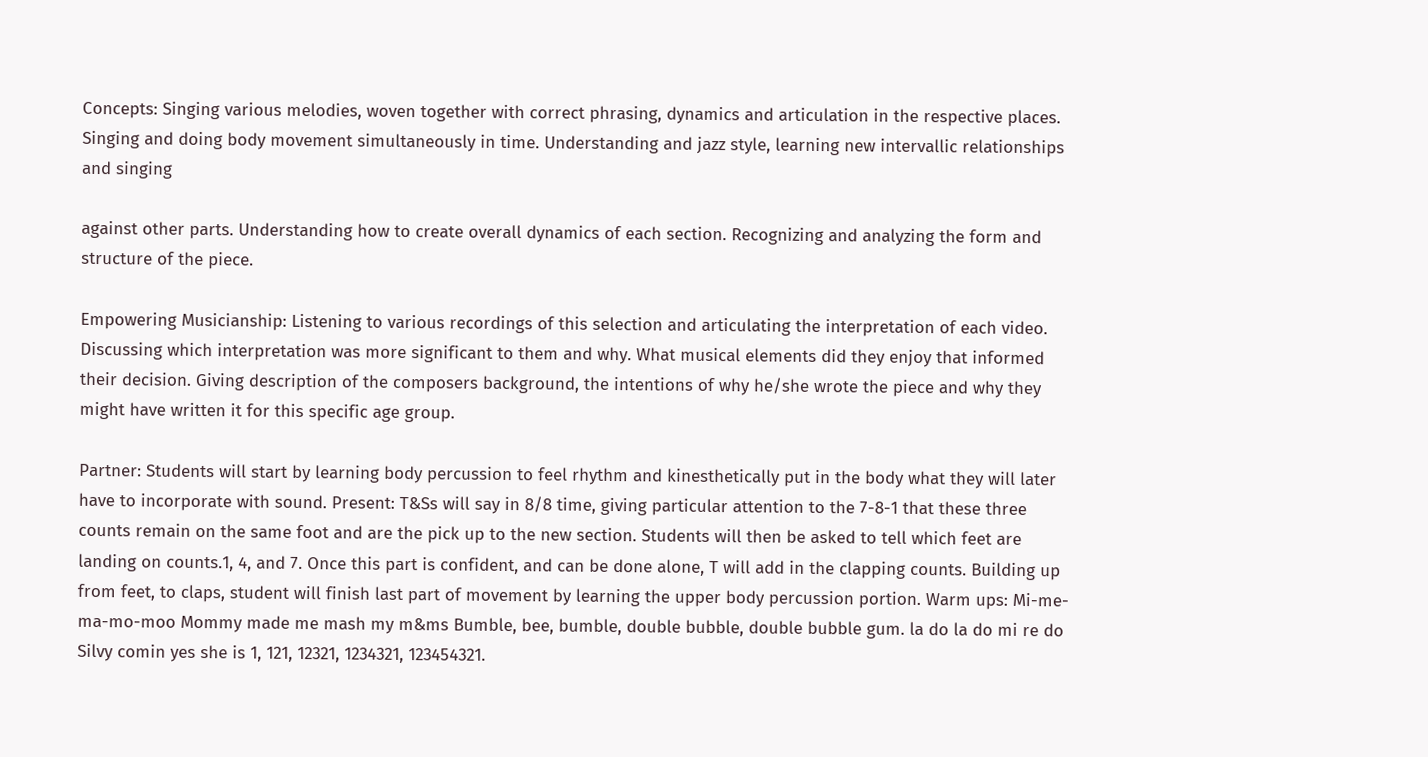Concepts: Singing various melodies, woven together with correct phrasing, dynamics and articulation in the respective places. Singing and doing body movement simultaneously in time. Understanding and jazz style, learning new intervallic relationships and singing

against other parts. Understanding how to create overall dynamics of each section. Recognizing and analyzing the form and structure of the piece.

Empowering Musicianship: Listening to various recordings of this selection and articulating the interpretation of each video. Discussing which interpretation was more significant to them and why. What musical elements did they enjoy that informed their decision. Giving description of the composers background, the intentions of why he/she wrote the piece and why they might have written it for this specific age group.

Partner: Students will start by learning body percussion to feel rhythm and kinesthetically put in the body what they will later have to incorporate with sound. Present: T&Ss will say in 8/8 time, giving particular attention to the 7-8-1 that these three counts remain on the same foot and are the pick up to the new section. Students will then be asked to tell which feet are landing on counts.1, 4, and 7. Once this part is confident, and can be done alone, T will add in the clapping counts. Building up from feet, to claps, student will finish last part of movement by learning the upper body percussion portion. Warm ups: Mi-me-ma-mo-moo Mommy made me mash my m&ms Bumble, bee, bumble, double bubble, double bubble gum. la do la do mi re do Silvy comin yes she is 1, 121, 12321, 1234321, 123454321.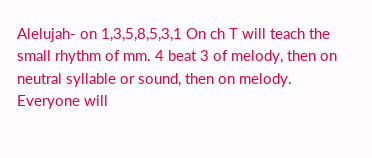Alelujah- on 1,3,5,8,5,3,1 On ch T will teach the small rhythm of mm. 4 beat 3 of melody, then on neutral syllable or sound, then on melody. Everyone will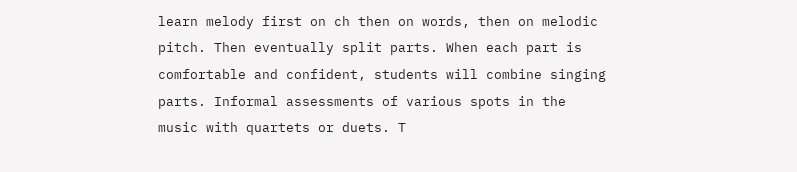learn melody first on ch then on words, then on melodic pitch. Then eventually split parts. When each part is comfortable and confident, students will combine singing parts. Informal assessments of various spots in the music with quartets or duets. T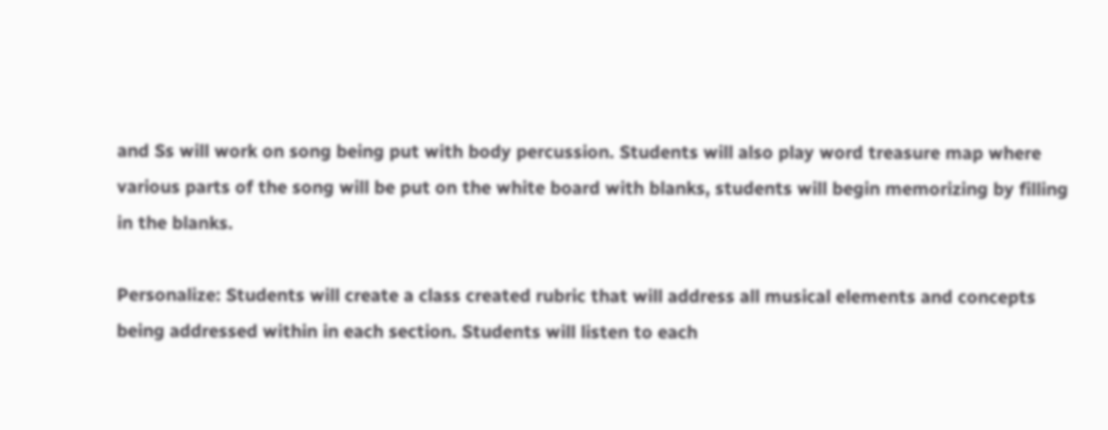and Ss will work on song being put with body percussion. Students will also play word treasure map where various parts of the song will be put on the white board with blanks, students will begin memorizing by filling in the blanks.

Personalize: Students will create a class created rubric that will address all musical elements and concepts being addressed within in each section. Students will listen to each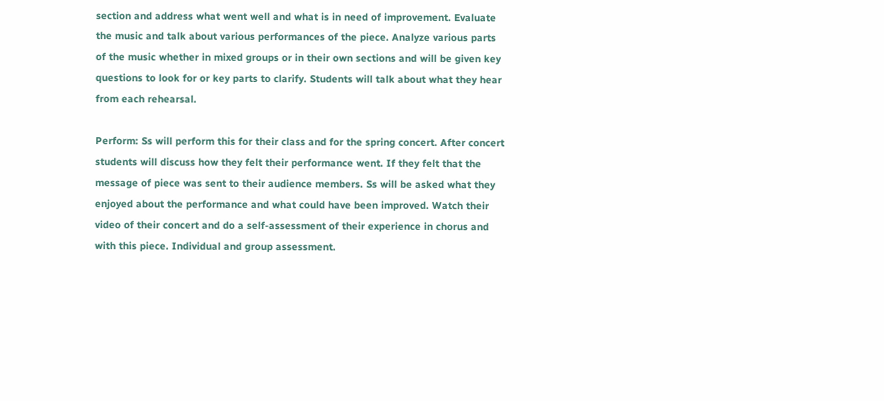section and address what went well and what is in need of improvement. Evaluate the music and talk about various performances of the piece. Analyze various parts of the music whether in mixed groups or in their own sections and will be given key questions to look for or key parts to clarify. Students will talk about what they hear from each rehearsal.

Perform: Ss will perform this for their class and for the spring concert. After concert students will discuss how they felt their performance went. If they felt that the message of piece was sent to their audience members. Ss will be asked what they enjoyed about the performance and what could have been improved. Watch their video of their concert and do a self-assessment of their experience in chorus and with this piece. Individual and group assessment.